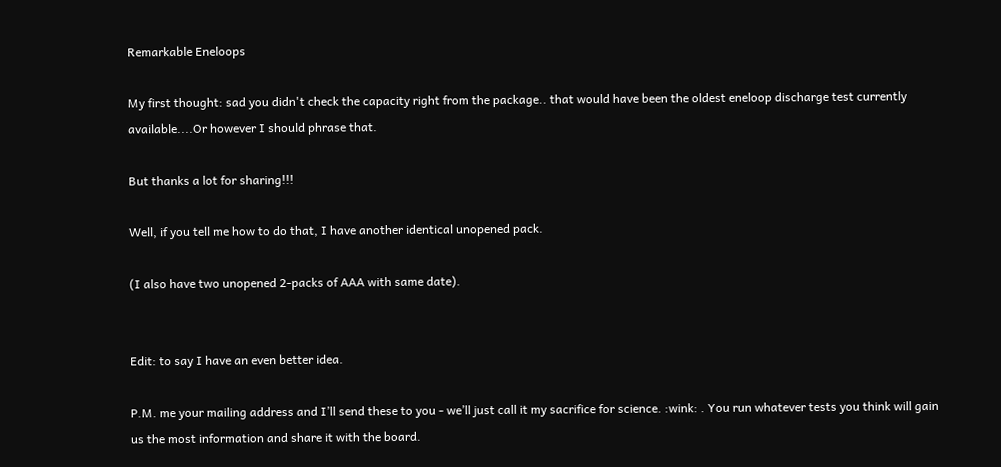Remarkable Eneloops

My first thought: sad you didn't check the capacity right from the package.. that would have been the oldest eneloop discharge test currently available....Or however I should phrase that.

But thanks a lot for sharing!!!

Well, if you tell me how to do that, I have another identical unopened pack.

(I also have two unopened 2-packs of AAA with same date).


Edit: to say I have an even better idea.

P.M. me your mailing address and I’ll send these to you - we’ll just call it my sacrifice for science. :wink: . You run whatever tests you think will gain us the most information and share it with the board.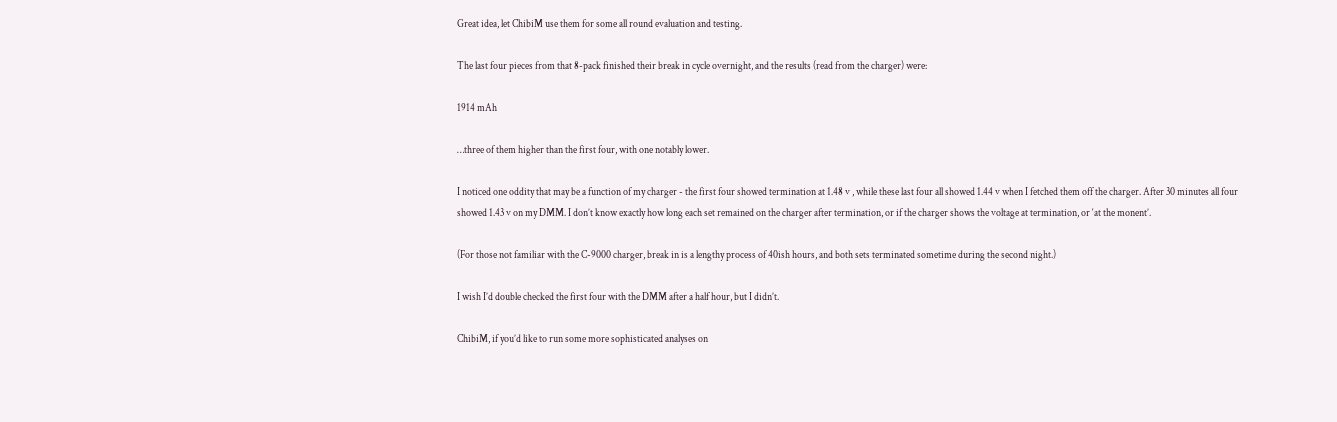Great idea, let ChibiM use them for some all round evaluation and testing.

The last four pieces from that 8-pack finished their break in cycle overnight, and the results (read from the charger) were:

1914 mAh

…three of them higher than the first four, with one notably lower.

I noticed one oddity that may be a function of my charger - the first four showed termination at 1.48 v , while these last four all showed 1.44 v when I fetched them off the charger. After 30 minutes all four showed 1.43 v on my DMM. I don’t know exactly how long each set remained on the charger after termination, or if the charger shows the voltage at termination, or ‘at the monent’.

(For those not familiar with the C-9000 charger, break in is a lengthy process of 40ish hours, and both sets terminated sometime during the second night.)

I wish I’d double checked the first four with the DMM after a half hour, but I didn’t.

ChibiM, if you’d like to run some more sophisticated analyses on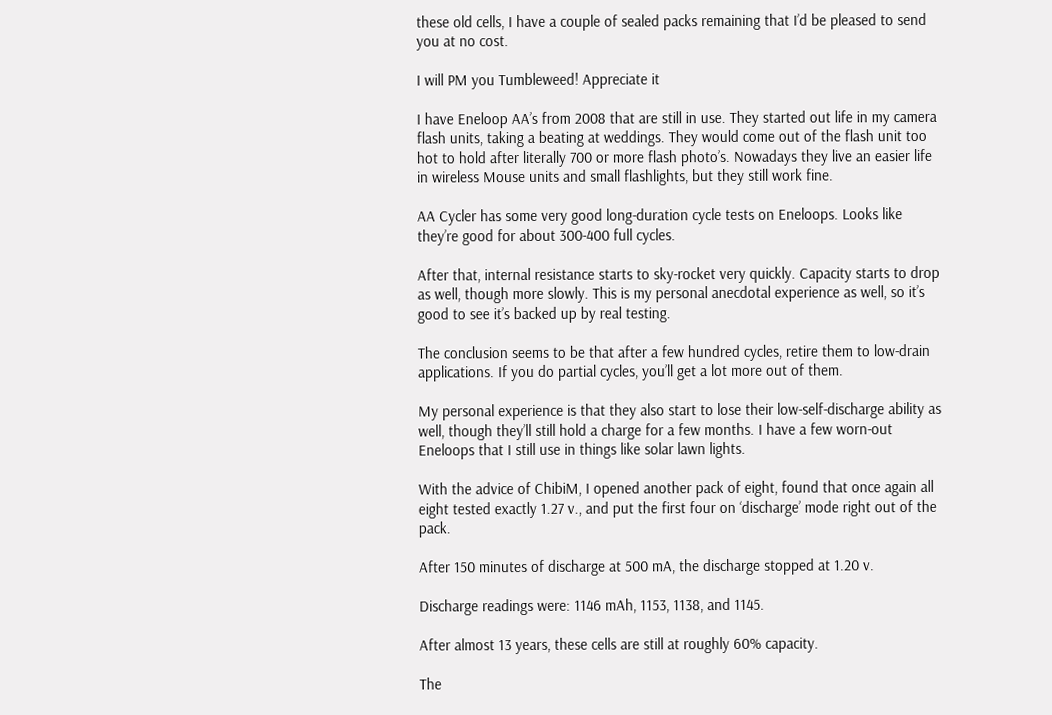these old cells, I have a couple of sealed packs remaining that I’d be pleased to send you at no cost.

I will PM you Tumbleweed! Appreciate it

I have Eneloop AA’s from 2008 that are still in use. They started out life in my camera flash units, taking a beating at weddings. They would come out of the flash unit too hot to hold after literally 700 or more flash photo’s. Nowadays they live an easier life in wireless Mouse units and small flashlights, but they still work fine.

AA Cycler has some very good long-duration cycle tests on Eneloops. Looks like they’re good for about 300-400 full cycles.

After that, internal resistance starts to sky-rocket very quickly. Capacity starts to drop as well, though more slowly. This is my personal anecdotal experience as well, so it’s good to see it’s backed up by real testing.

The conclusion seems to be that after a few hundred cycles, retire them to low-drain applications. If you do partial cycles, you’ll get a lot more out of them.

My personal experience is that they also start to lose their low-self-discharge ability as well, though they’ll still hold a charge for a few months. I have a few worn-out Eneloops that I still use in things like solar lawn lights.

With the advice of ChibiM, I opened another pack of eight, found that once again all eight tested exactly 1.27 v., and put the first four on ‘discharge’ mode right out of the pack.

After 150 minutes of discharge at 500 mA, the discharge stopped at 1.20 v.

Discharge readings were: 1146 mAh, 1153, 1138, and 1145.

After almost 13 years, these cells are still at roughly 60% capacity.

The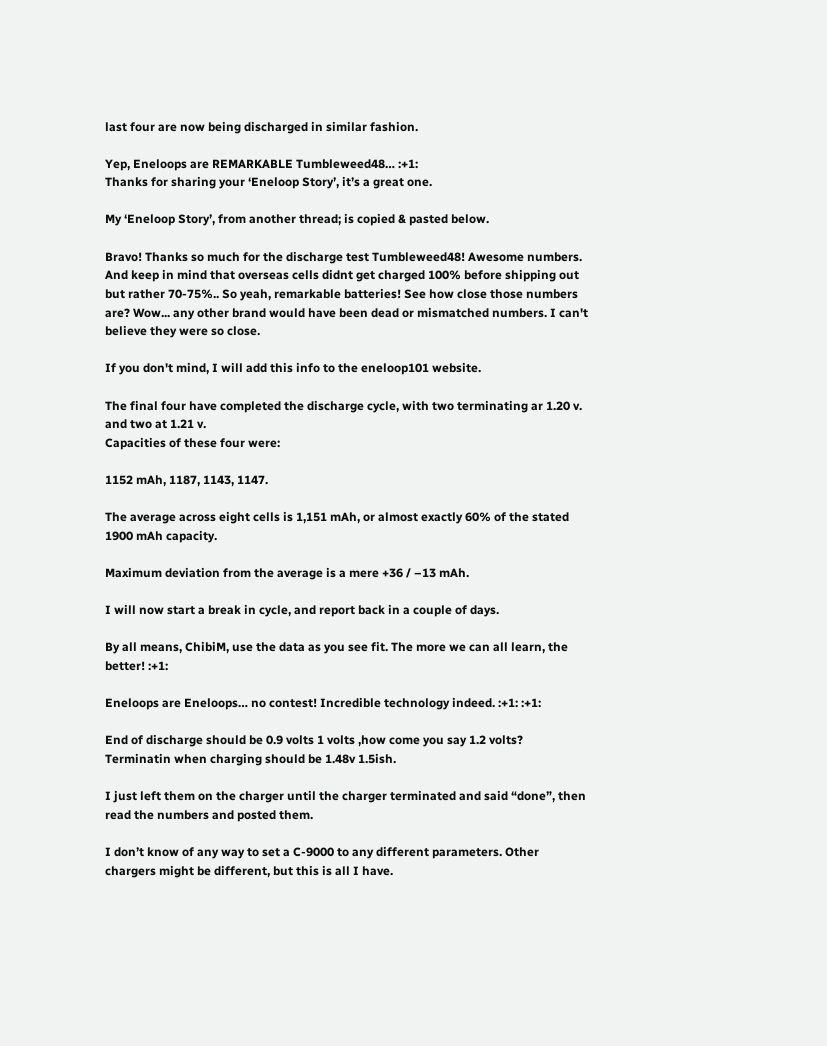last four are now being discharged in similar fashion.

Yep, Eneloops are REMARKABLE Tumbleweed48… :+1:
Thanks for sharing your ‘Eneloop Story’, it’s a great one.

My ‘Eneloop Story’, from another thread; is copied & pasted below.

Bravo! Thanks so much for the discharge test Tumbleweed48! Awesome numbers. And keep in mind that overseas cells didnt get charged 100% before shipping out but rather 70-75%.. So yeah, remarkable batteries! See how close those numbers are? Wow... any other brand would have been dead or mismatched numbers. I can't believe they were so close.

If you don't mind, I will add this info to the eneloop101 website.

The final four have completed the discharge cycle, with two terminating ar 1.20 v. and two at 1.21 v.
Capacities of these four were:

1152 mAh, 1187, 1143, 1147.

The average across eight cells is 1,151 mAh, or almost exactly 60% of the stated 1900 mAh capacity.

Maximum deviation from the average is a mere +36 / –13 mAh.

I will now start a break in cycle, and report back in a couple of days.

By all means, ChibiM, use the data as you see fit. The more we can all learn, the better! :+1:

Eneloops are Eneloops… no contest! Incredible technology indeed. :+1: :+1:

End of discharge should be 0.9 volts 1 volts ,how come you say 1.2 volts? Terminatin when charging should be 1.48v 1.5ish.

I just left them on the charger until the charger terminated and said “done”, then read the numbers and posted them.

I don’t know of any way to set a C-9000 to any different parameters. Other chargers might be different, but this is all I have.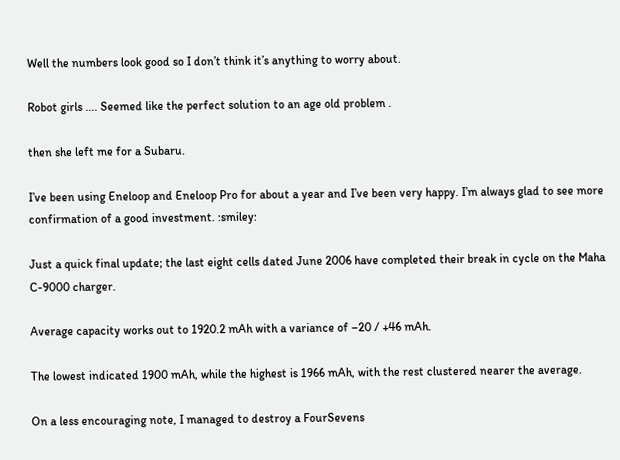Well the numbers look good so I don’t think it’s anything to worry about.

Robot girls .... Seemed like the perfect solution to an age old problem .

then she left me for a Subaru.

I’ve been using Eneloop and Eneloop Pro for about a year and I’ve been very happy. I’m always glad to see more confirmation of a good investment. :smiley:

Just a quick final update; the last eight cells dated June 2006 have completed their break in cycle on the Maha C-9000 charger.

Average capacity works out to 1920.2 mAh with a variance of –20 / +46 mAh.

The lowest indicated 1900 mAh, while the highest is 1966 mAh, with the rest clustered nearer the average.

On a less encouraging note, I managed to destroy a FourSevens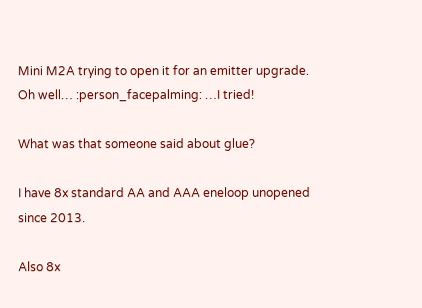Mini M2A trying to open it for an emitter upgrade. Oh well… :person_facepalming: …I tried!

What was that someone said about glue?

I have 8x standard AA and AAA eneloop unopened since 2013.

Also 8x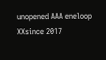unopened AAA eneloop XXsince 2017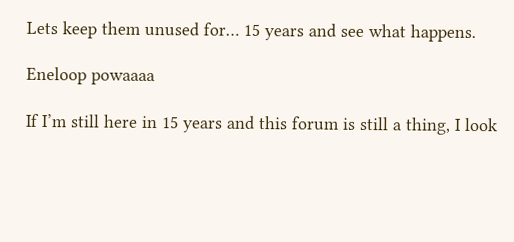Lets keep them unused for… 15 years and see what happens.

Eneloop powaaaa

If I’m still here in 15 years and this forum is still a thing, I look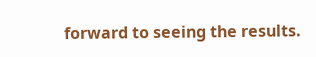forward to seeing the results.